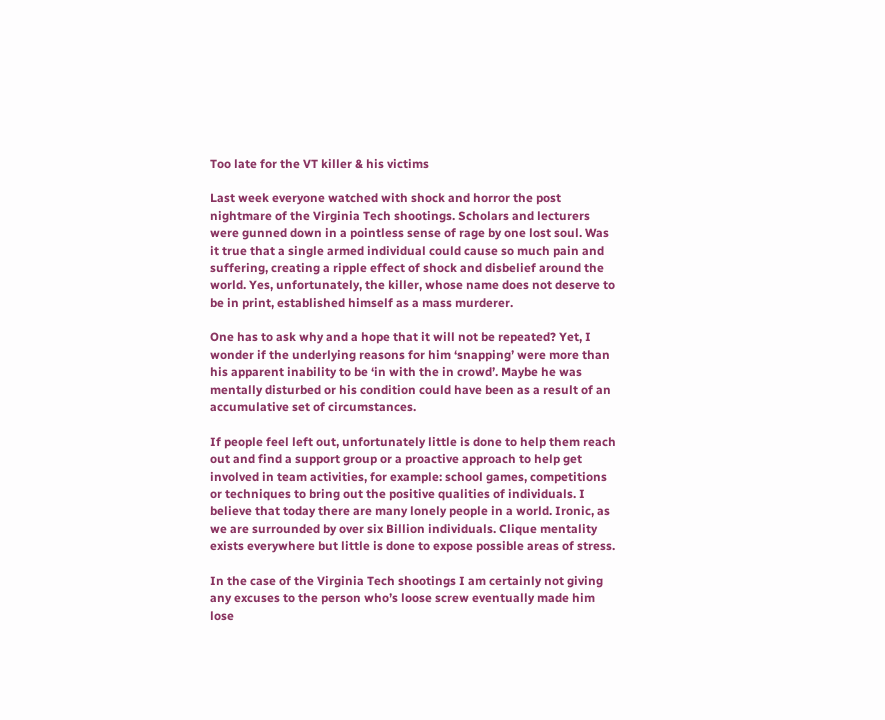Too late for the VT killer & his victims

Last week everyone watched with shock and horror the post nightmare of the Virginia Tech shootings. Scholars and lecturers were gunned down in a pointless sense of rage by one lost soul. Was it true that a single armed individual could cause so much pain and suffering, creating a ripple effect of shock and disbelief around the world. Yes, unfortunately, the killer, whose name does not deserve to be in print, established himself as a mass murderer.

One has to ask why and a hope that it will not be repeated? Yet, I wonder if the underlying reasons for him ‘snapping’ were more than his apparent inability to be ‘in with the in crowd’. Maybe he was mentally disturbed or his condition could have been as a result of an accumulative set of circumstances.

If people feel left out, unfortunately little is done to help them reach out and find a support group or a proactive approach to help get involved in team activities, for example: school games, competitions or techniques to bring out the positive qualities of individuals. I believe that today there are many lonely people in a world. Ironic, as we are surrounded by over six Billion individuals. Clique mentality exists everywhere but little is done to expose possible areas of stress.

In the case of the Virginia Tech shootings I am certainly not giving any excuses to the person who’s loose screw eventually made him lose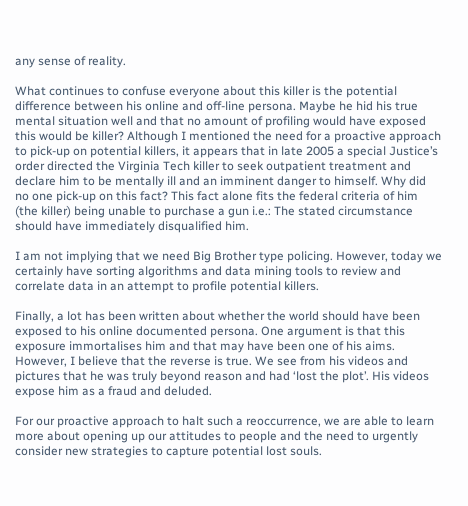any sense of reality.

What continues to confuse everyone about this killer is the potential difference between his online and off-line persona. Maybe he hid his true mental situation well and that no amount of profiling would have exposed this would be killer? Although I mentioned the need for a proactive approach to pick-up on potential killers, it appears that in late 2005 a special Justice’s order directed the Virginia Tech killer to seek outpatient treatment and declare him to be mentally ill and an imminent danger to himself. Why did no one pick-up on this fact? This fact alone fits the federal criteria of him (the killer) being unable to purchase a gun i.e.: The stated circumstance should have immediately disqualified him.

I am not implying that we need Big Brother type policing. However, today we certainly have sorting algorithms and data mining tools to review and correlate data in an attempt to profile potential killers.

Finally, a lot has been written about whether the world should have been exposed to his online documented persona. One argument is that this exposure immortalises him and that may have been one of his aims. However, I believe that the reverse is true. We see from his videos and pictures that he was truly beyond reason and had ‘lost the plot’. His videos expose him as a fraud and deluded.

For our proactive approach to halt such a reoccurrence, we are able to learn more about opening up our attitudes to people and the need to urgently consider new strategies to capture potential lost souls.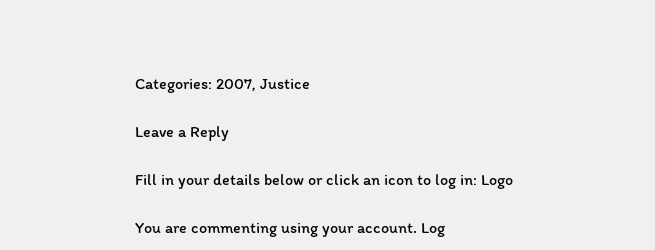Categories: 2007, Justice

Leave a Reply

Fill in your details below or click an icon to log in: Logo

You are commenting using your account. Log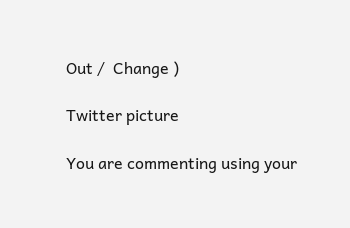Out /  Change )

Twitter picture

You are commenting using your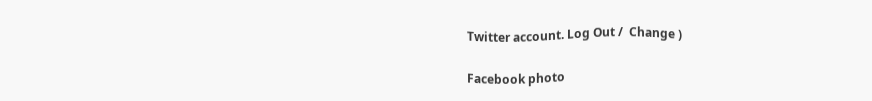Twitter account. Log Out /  Change )

Facebook photo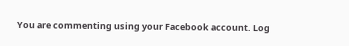You are commenting using your Facebook account. Log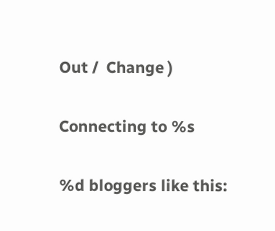Out /  Change )

Connecting to %s

%d bloggers like this: